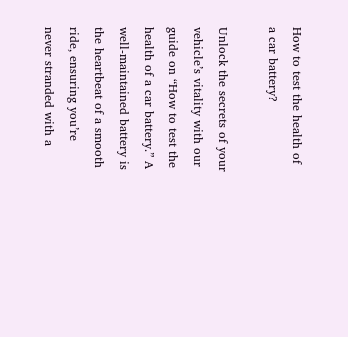How to test the health of a car battery?

Unlock the secrets of your vehicle’s vitality with our guide on “How to test the health of a car battery.” A well-maintained battery is the heartbeat of a smooth ride, ensuring you’re never stranded with a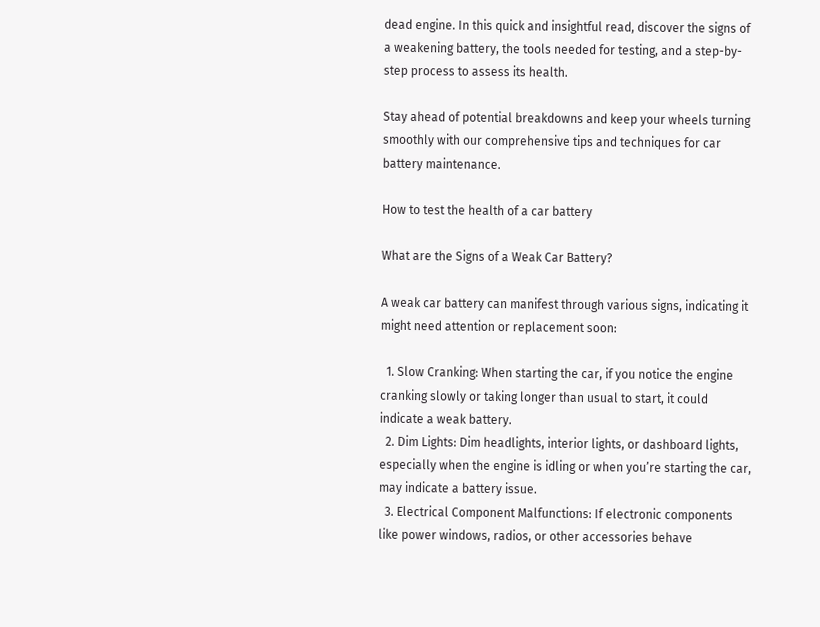dead engine. In this quick and insightful read, discover the signs of a weakening battery, the tools needed for testing, and a step-by-step process to assess its health.

Stay ahead of potential breakdowns and keep your wheels turning smoothly with our comprehensive tips and techniques for car battery maintenance.

How to test the health of a car battery

What are the Signs of a Weak Car Battery?

A weak car battery can manifest through various signs, indicating it might need attention or replacement soon:

  1. Slow Cranking: When starting the car, if you notice the engine cranking slowly or taking longer than usual to start, it could indicate a weak battery.
  2. Dim Lights: Dim headlights, interior lights, or dashboard lights, especially when the engine is idling or when you’re starting the car, may indicate a battery issue.
  3. Electrical Component Malfunctions: If electronic components like power windows, radios, or other accessories behave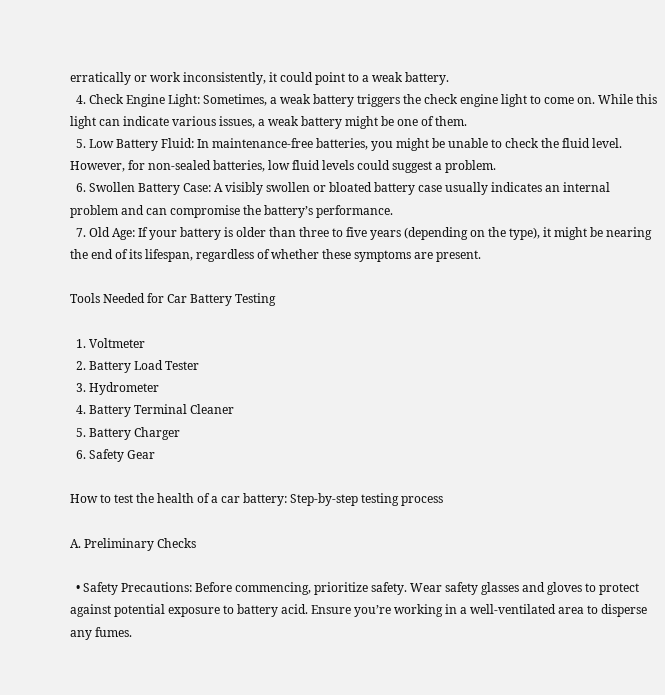erratically or work inconsistently, it could point to a weak battery.
  4. Check Engine Light: Sometimes, a weak battery triggers the check engine light to come on. While this light can indicate various issues, a weak battery might be one of them.
  5. Low Battery Fluid: In maintenance-free batteries, you might be unable to check the fluid level. However, for non-sealed batteries, low fluid levels could suggest a problem.
  6. Swollen Battery Case: A visibly swollen or bloated battery case usually indicates an internal problem and can compromise the battery’s performance.
  7. Old Age: If your battery is older than three to five years (depending on the type), it might be nearing the end of its lifespan, regardless of whether these symptoms are present.

Tools Needed for Car Battery Testing

  1. Voltmeter
  2. Battery Load Tester
  3. Hydrometer
  4. Battery Terminal Cleaner
  5. Battery Charger
  6. Safety Gear

How to test the health of a car battery: Step-by-step testing process

A. Preliminary Checks

  • Safety Precautions: Before commencing, prioritize safety. Wear safety glasses and gloves to protect against potential exposure to battery acid. Ensure you’re working in a well-ventilated area to disperse any fumes.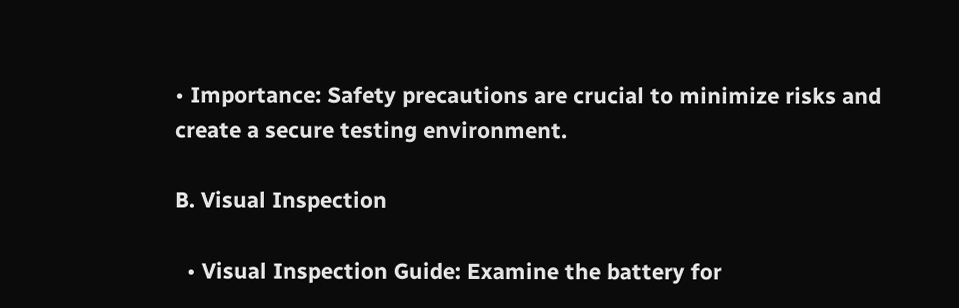• Importance: Safety precautions are crucial to minimize risks and create a secure testing environment.

B. Visual Inspection

  • Visual Inspection Guide: Examine the battery for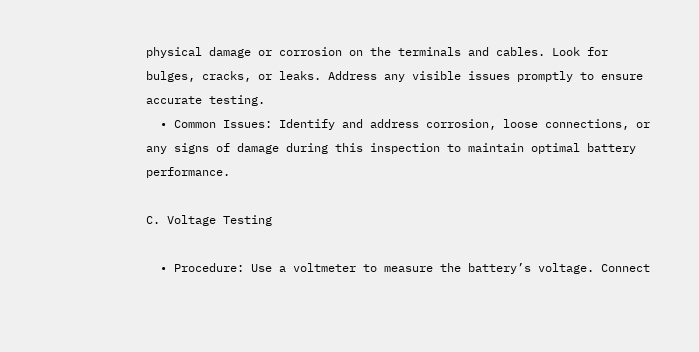physical damage or corrosion on the terminals and cables. Look for bulges, cracks, or leaks. Address any visible issues promptly to ensure accurate testing.
  • Common Issues: Identify and address corrosion, loose connections, or any signs of damage during this inspection to maintain optimal battery performance.

C. Voltage Testing

  • Procedure: Use a voltmeter to measure the battery’s voltage. Connect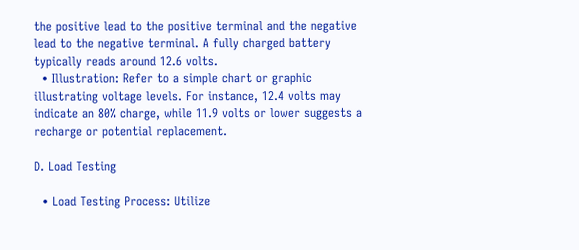the positive lead to the positive terminal and the negative lead to the negative terminal. A fully charged battery typically reads around 12.6 volts.
  • Illustration: Refer to a simple chart or graphic illustrating voltage levels. For instance, 12.4 volts may indicate an 80% charge, while 11.9 volts or lower suggests a recharge or potential replacement.

D. Load Testing

  • Load Testing Process: Utilize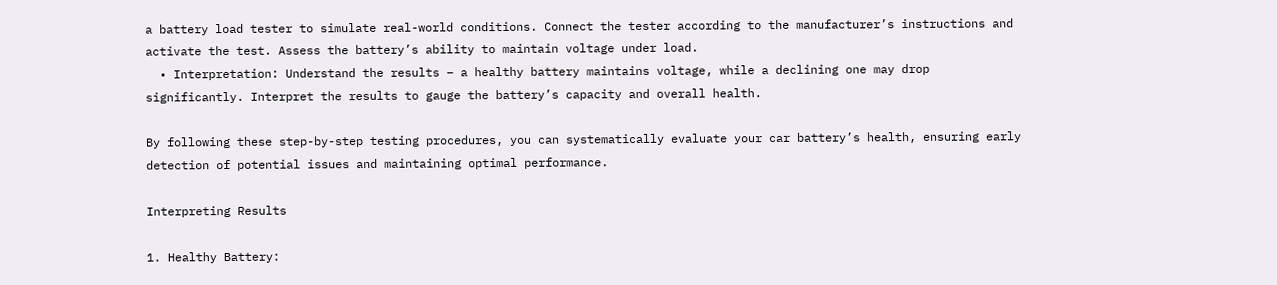a battery load tester to simulate real-world conditions. Connect the tester according to the manufacturer’s instructions and activate the test. Assess the battery’s ability to maintain voltage under load.
  • Interpretation: Understand the results – a healthy battery maintains voltage, while a declining one may drop significantly. Interpret the results to gauge the battery’s capacity and overall health.

By following these step-by-step testing procedures, you can systematically evaluate your car battery’s health, ensuring early detection of potential issues and maintaining optimal performance.

Interpreting Results

1. Healthy Battery: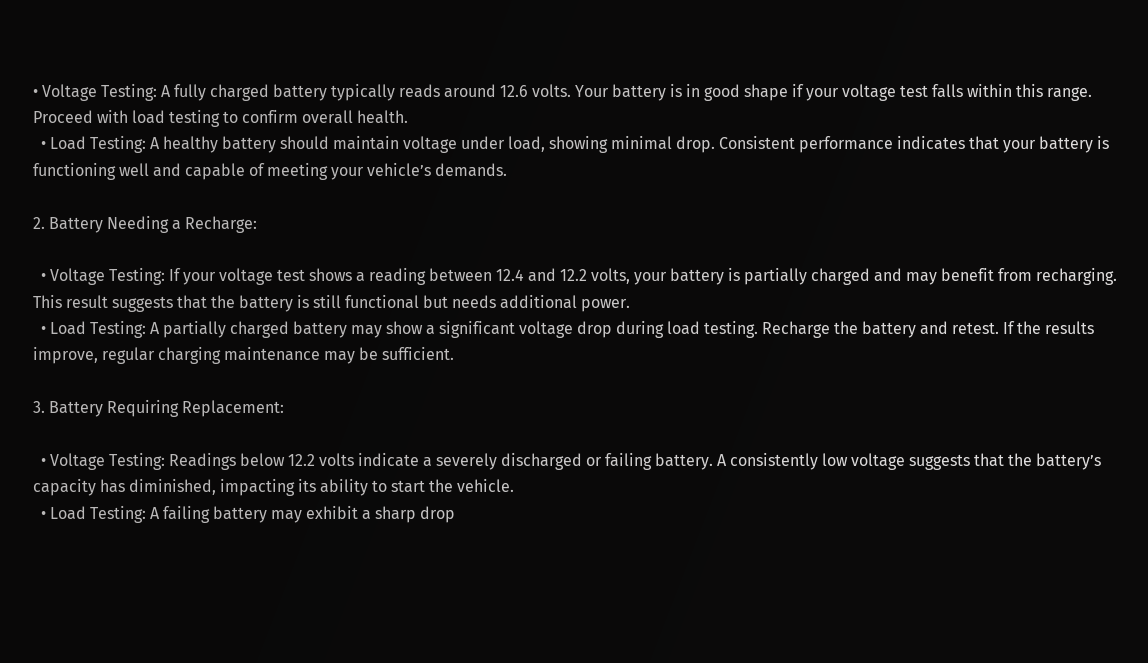• Voltage Testing: A fully charged battery typically reads around 12.6 volts. Your battery is in good shape if your voltage test falls within this range. Proceed with load testing to confirm overall health.
  • Load Testing: A healthy battery should maintain voltage under load, showing minimal drop. Consistent performance indicates that your battery is functioning well and capable of meeting your vehicle’s demands.

2. Battery Needing a Recharge:

  • Voltage Testing: If your voltage test shows a reading between 12.4 and 12.2 volts, your battery is partially charged and may benefit from recharging. This result suggests that the battery is still functional but needs additional power.
  • Load Testing: A partially charged battery may show a significant voltage drop during load testing. Recharge the battery and retest. If the results improve, regular charging maintenance may be sufficient.

3. Battery Requiring Replacement:

  • Voltage Testing: Readings below 12.2 volts indicate a severely discharged or failing battery. A consistently low voltage suggests that the battery’s capacity has diminished, impacting its ability to start the vehicle.
  • Load Testing: A failing battery may exhibit a sharp drop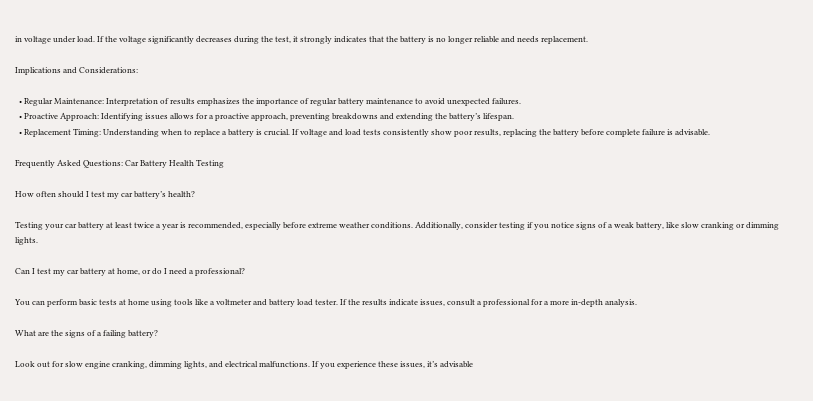in voltage under load. If the voltage significantly decreases during the test, it strongly indicates that the battery is no longer reliable and needs replacement.

Implications and Considerations:

  • Regular Maintenance: Interpretation of results emphasizes the importance of regular battery maintenance to avoid unexpected failures.
  • Proactive Approach: Identifying issues allows for a proactive approach, preventing breakdowns and extending the battery’s lifespan.
  • Replacement Timing: Understanding when to replace a battery is crucial. If voltage and load tests consistently show poor results, replacing the battery before complete failure is advisable.

Frequently Asked Questions: Car Battery Health Testing

How often should I test my car battery’s health?

Testing your car battery at least twice a year is recommended, especially before extreme weather conditions. Additionally, consider testing if you notice signs of a weak battery, like slow cranking or dimming lights.

Can I test my car battery at home, or do I need a professional?

You can perform basic tests at home using tools like a voltmeter and battery load tester. If the results indicate issues, consult a professional for a more in-depth analysis.

What are the signs of a failing battery?

Look out for slow engine cranking, dimming lights, and electrical malfunctions. If you experience these issues, it’s advisable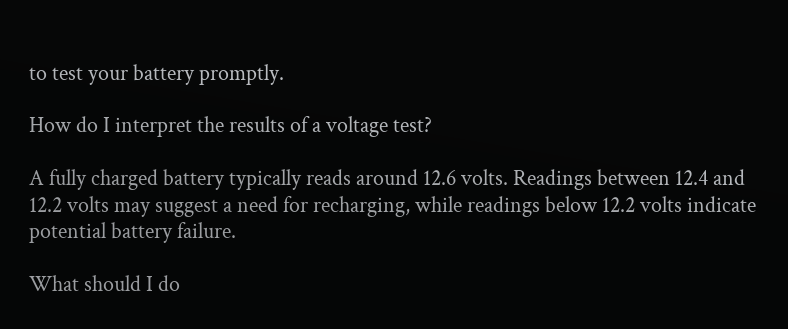to test your battery promptly.

How do I interpret the results of a voltage test?

A fully charged battery typically reads around 12.6 volts. Readings between 12.4 and 12.2 volts may suggest a need for recharging, while readings below 12.2 volts indicate potential battery failure.

What should I do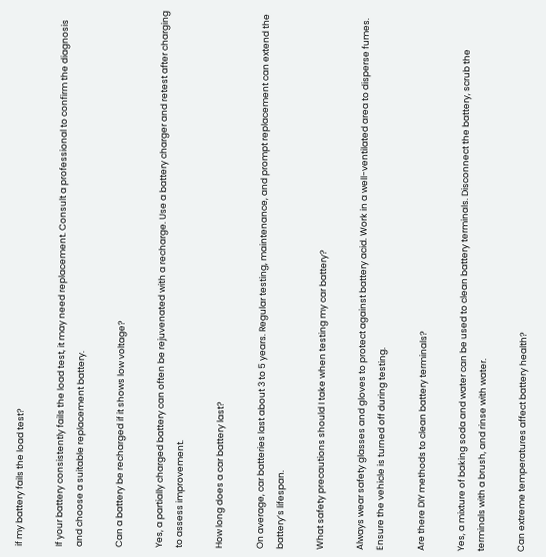if my battery fails the load test?

If your battery consistently fails the load test, it may need replacement. Consult a professional to confirm the diagnosis and choose a suitable replacement battery.

Can a battery be recharged if it shows low voltage?

Yes, a partially charged battery can often be rejuvenated with a recharge. Use a battery charger and retest after charging to assess improvement.

How long does a car battery last?

On average, car batteries last about 3 to 5 years. Regular testing, maintenance, and prompt replacement can extend the battery’s lifespan.

What safety precautions should I take when testing my car battery?

Always wear safety glasses and gloves to protect against battery acid. Work in a well-ventilated area to disperse fumes. Ensure the vehicle is turned off during testing.

Are there DIY methods to clean battery terminals?

Yes, a mixture of baking soda and water can be used to clean battery terminals. Disconnect the battery, scrub the terminals with a brush, and rinse with water.

Can extreme temperatures affect battery health?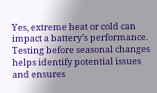Yes, extreme heat or cold can impact a battery’s performance. Testing before seasonal changes helps identify potential issues and ensures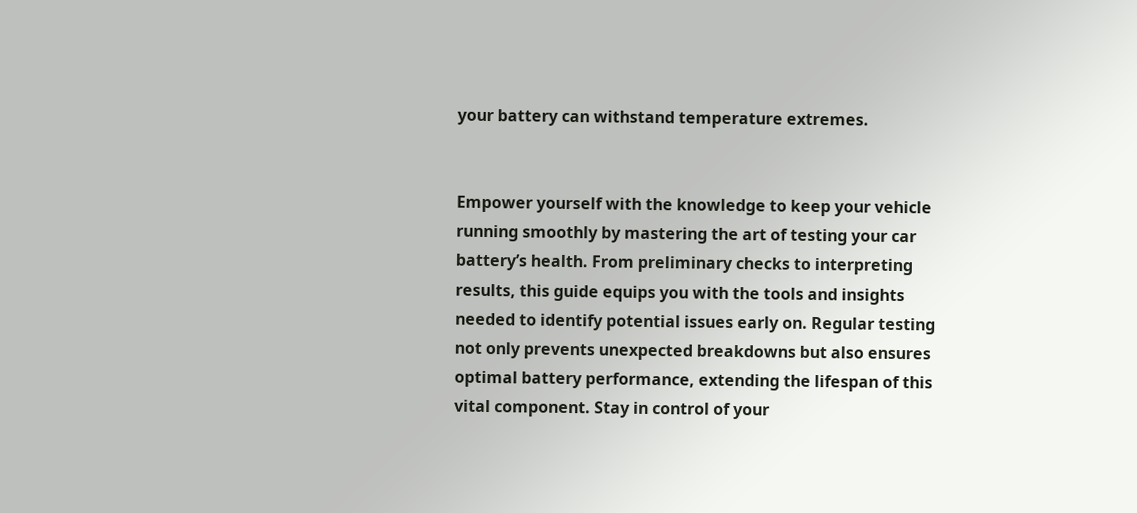your battery can withstand temperature extremes.


Empower yourself with the knowledge to keep your vehicle running smoothly by mastering the art of testing your car battery’s health. From preliminary checks to interpreting results, this guide equips you with the tools and insights needed to identify potential issues early on. Regular testing not only prevents unexpected breakdowns but also ensures optimal battery performance, extending the lifespan of this vital component. Stay in control of your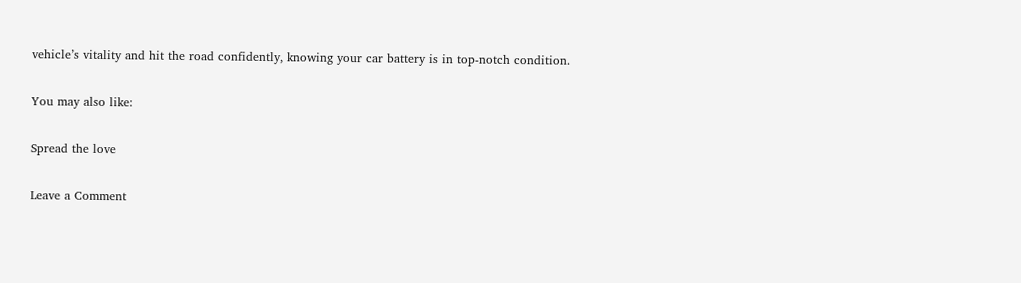vehicle’s vitality and hit the road confidently, knowing your car battery is in top-notch condition.

You may also like:

Spread the love

Leave a Comment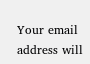Your email address will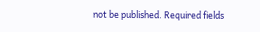not be published. Required fields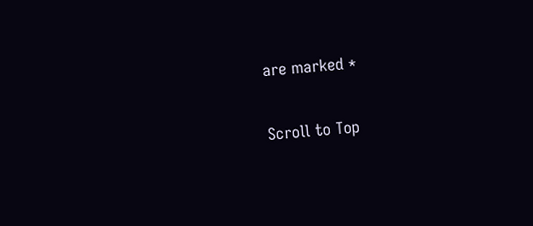are marked *

Scroll to Top